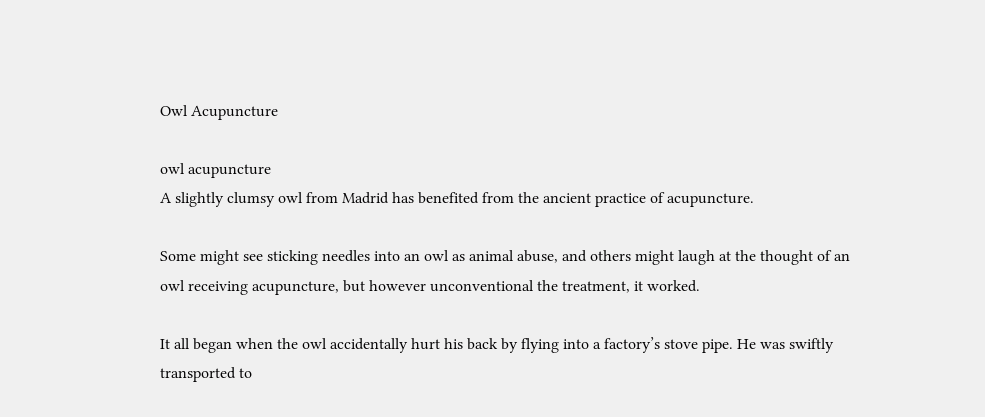Owl Acupuncture

owl acupuncture
A slightly clumsy owl from Madrid has benefited from the ancient practice of acupuncture.

Some might see sticking needles into an owl as animal abuse, and others might laugh at the thought of an owl receiving acupuncture, but however unconventional the treatment, it worked.

It all began when the owl accidentally hurt his back by flying into a factory’s stove pipe. He was swiftly transported to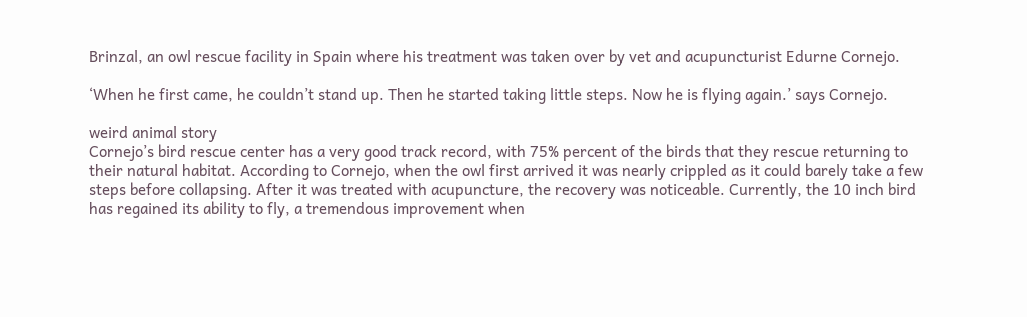Brinzal, an owl rescue facility in Spain where his treatment was taken over by vet and acupuncturist Edurne Cornejo.

‘When he first came, he couldn’t stand up. Then he started taking little steps. Now he is flying again.’ says Cornejo.

weird animal story
Cornejo’s bird rescue center has a very good track record, with 75% percent of the birds that they rescue returning to their natural habitat. According to Cornejo, when the owl first arrived it was nearly crippled as it could barely take a few steps before collapsing. After it was treated with acupuncture, the recovery was noticeable. Currently, the 10 inch bird has regained its ability to fly, a tremendous improvement when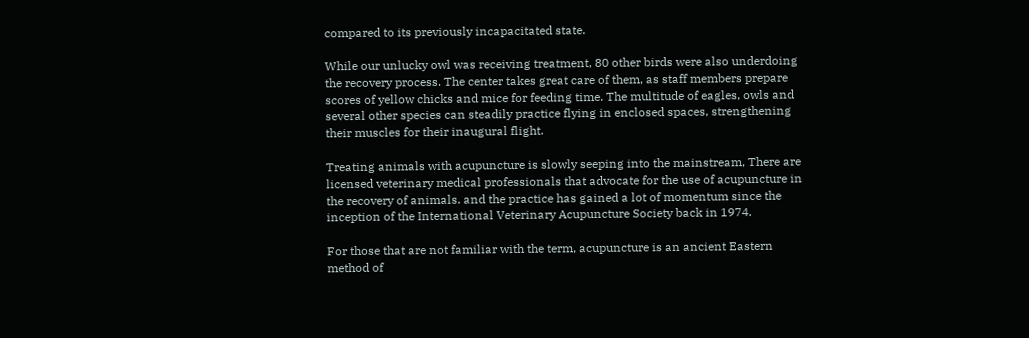compared to its previously incapacitated state.

While our unlucky owl was receiving treatment, 80 other birds were also underdoing the recovery process. The center takes great care of them, as staff members prepare scores of yellow chicks and mice for feeding time. The multitude of eagles, owls and several other species can steadily practice flying in enclosed spaces, strengthening their muscles for their inaugural flight.

Treating animals with acupuncture is slowly seeping into the mainstream, There are licensed veterinary medical professionals that advocate for the use of acupuncture in the recovery of animals. and the practice has gained a lot of momentum since the inception of the International Veterinary Acupuncture Society back in 1974.

For those that are not familiar with the term, acupuncture is an ancient Eastern method of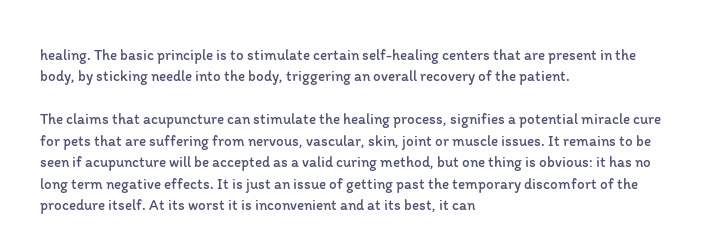healing. The basic principle is to stimulate certain self-healing centers that are present in the body, by sticking needle into the body, triggering an overall recovery of the patient.

The claims that acupuncture can stimulate the healing process, signifies a potential miracle cure for pets that are suffering from nervous, vascular, skin, joint or muscle issues. It remains to be seen if acupuncture will be accepted as a valid curing method, but one thing is obvious: it has no long term negative effects. It is just an issue of getting past the temporary discomfort of the procedure itself. At its worst it is inconvenient and at its best, it can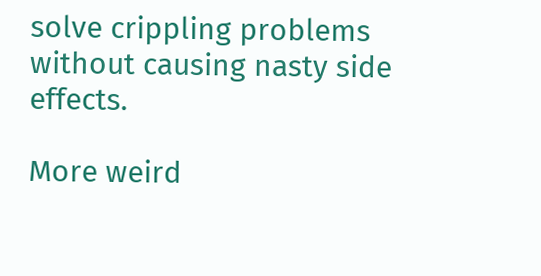solve crippling problems without causing nasty side effects.

More weird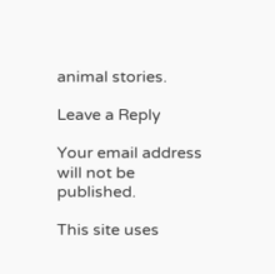animal stories.

Leave a Reply

Your email address will not be published.

This site uses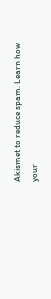Akismet to reduce spam. Learn how your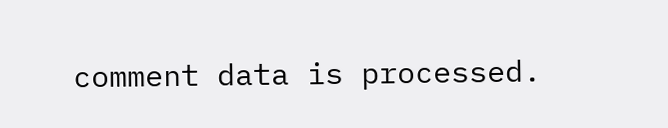comment data is processed.